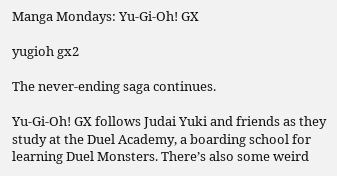Manga Mondays: Yu-Gi-Oh! GX

yugioh gx2

The never-ending saga continues.

Yu-Gi-Oh! GX follows Judai Yuki and friends as they study at the Duel Academy, a boarding school for learning Duel Monsters. There’s also some weird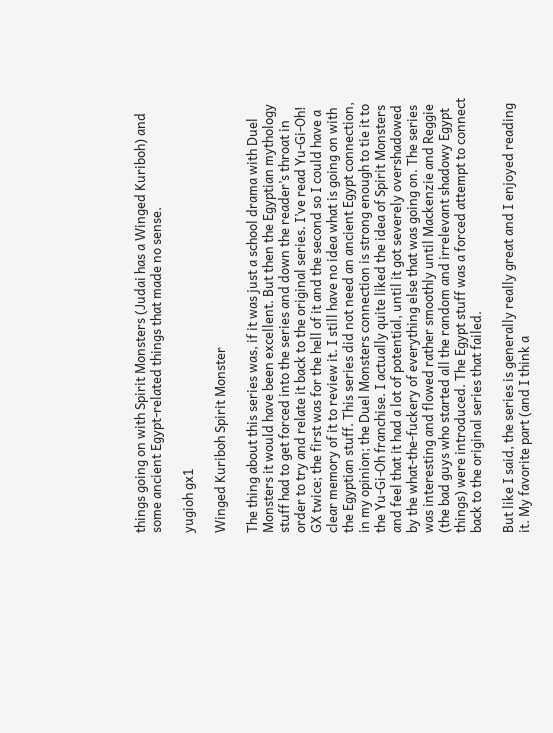things going on with Spirit Monsters (Judai has a Winged Kuriboh) and some ancient Egypt-related things that made no sense.

yugioh gx1

Winged Kuriboh Spirit Monster

The thing about this series was, if it was just a school drama with Duel Monsters it would have been excellent. But then the Egyptian mythology stuff had to get forced into the series and down the reader’s throat in order to try and relate it back to the original series. I’ve read Yu-Gi-Oh! GX twice; the first was for the hell of it and the second so I could have a clear memory of it to review it. I still have no idea what is going on with the Egyptian stuff. This series did not need an ancient Egypt connection, in my opinion; the Duel Monsters connection is strong enough to tie it to the Yu-Gi-Oh franchise. I actually quite liked the idea of Spirit Monsters and feel that it had a lot of potential, until it got severely overshadowed by the what-the-fuckery of everything else that was going on. The series was interesting and flowed rather smoothly until Mackenzie and Reggie (the bad guys who started all the random and irrelevant shadowy Egypt things) were introduced. The Egypt stuff was a forced attempt to connect back to the original series that failed.

But like I said, the series is generally really great and I enjoyed reading it. My favorite part (and I think a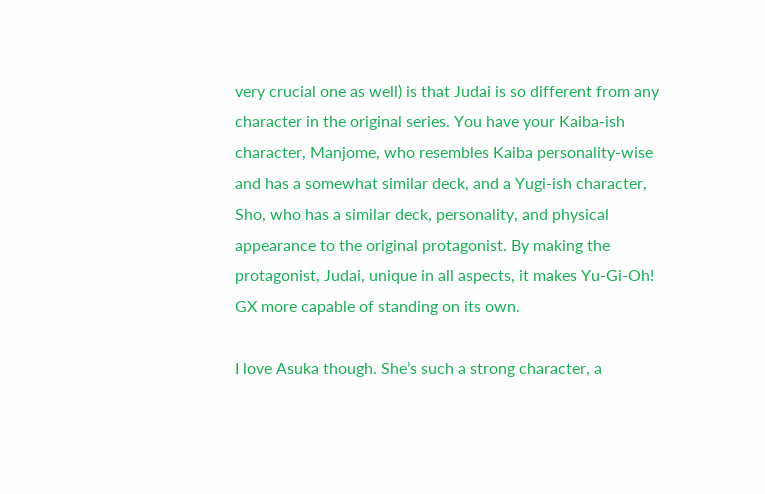very crucial one as well) is that Judai is so different from any character in the original series. You have your Kaiba-ish character, Manjome, who resembles Kaiba personality-wise and has a somewhat similar deck, and a Yugi-ish character, Sho, who has a similar deck, personality, and physical appearance to the original protagonist. By making the protagonist, Judai, unique in all aspects, it makes Yu-Gi-Oh! GX more capable of standing on its own.

I love Asuka though. She’s such a strong character, a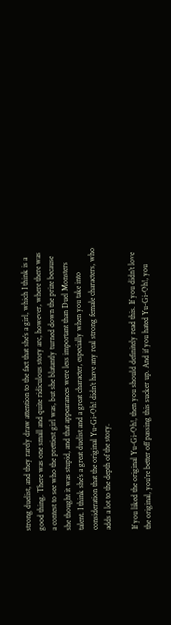strong duelist, and they rarely draw attention to the fact that she’s a girl, which I think is a good thing. There was one small and quite ridiculous story arc, however, where there was a contest to see who the prettiest girl was, but she blatantly turned down the prize because she thought it was stupid, and that appearances were less important than Duel Monsters talent. I think she’s a great duelist and a great character, especially when you take into consideration that the original Yu-Gi-Oh! didn’t have any real strong female characters, who adds a lot to the depth of the story.

If you liked the original Yu-Gi-Oh!, then you should definitely read this. If you didn’t love the original, you’re better off passing this sucker up. And if you hated Yu-Gi-Oh!, you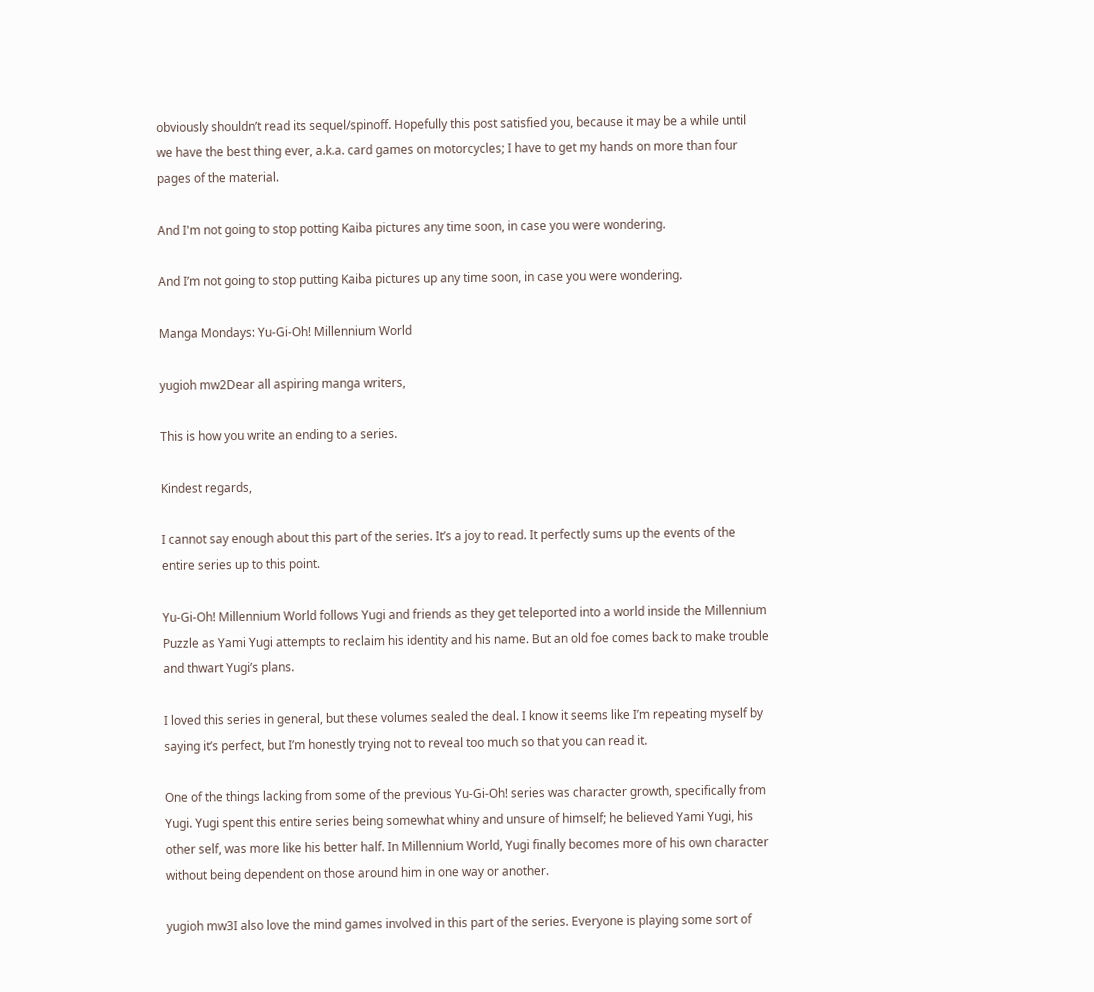obviously shouldn’t read its sequel/spinoff. Hopefully this post satisfied you, because it may be a while until we have the best thing ever, a.k.a. card games on motorcycles; I have to get my hands on more than four pages of the material.

And I'm not going to stop potting Kaiba pictures any time soon, in case you were wondering.

And I’m not going to stop putting Kaiba pictures up any time soon, in case you were wondering.

Manga Mondays: Yu-Gi-Oh! Millennium World

yugioh mw2Dear all aspiring manga writers,

This is how you write an ending to a series.

Kindest regards,

I cannot say enough about this part of the series. It’s a joy to read. It perfectly sums up the events of the entire series up to this point.

Yu-Gi-Oh! Millennium World follows Yugi and friends as they get teleported into a world inside the Millennium Puzzle as Yami Yugi attempts to reclaim his identity and his name. But an old foe comes back to make trouble and thwart Yugi’s plans.

I loved this series in general, but these volumes sealed the deal. I know it seems like I’m repeating myself by saying it’s perfect, but I’m honestly trying not to reveal too much so that you can read it.

One of the things lacking from some of the previous Yu-Gi-Oh! series was character growth, specifically from Yugi. Yugi spent this entire series being somewhat whiny and unsure of himself; he believed Yami Yugi, his other self, was more like his better half. In Millennium World, Yugi finally becomes more of his own character without being dependent on those around him in one way or another.

yugioh mw3I also love the mind games involved in this part of the series. Everyone is playing some sort of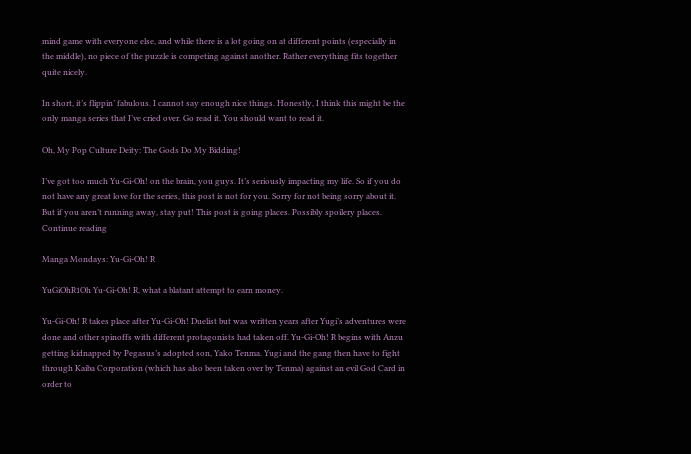mind game with everyone else, and while there is a lot going on at different points (especially in the middle), no piece of the puzzle is competing against another. Rather everything fits together quite nicely.

In short, it’s flippin’ fabulous. I cannot say enough nice things. Honestly, I think this might be the only manga series that I’ve cried over. Go read it. You should want to read it.

Oh, My Pop Culture Deity: The Gods Do My Bidding!

I’ve got too much Yu-Gi-Oh! on the brain, you guys. It’s seriously impacting my life. So if you do not have any great love for the series, this post is not for you. Sorry for not being sorry about it. But if you aren’t running away, stay put! This post is going places. Possibly spoilery places. Continue reading

Manga Mondays: Yu-Gi-Oh! R

YuGiOhR1Oh Yu-Gi-Oh! R, what a blatant attempt to earn money.

Yu-Gi-Oh! R takes place after Yu-Gi-Oh! Duelist but was written years after Yugi’s adventures were done and other spinoffs with different protagonists had taken off. Yu-Gi-Oh! R begins with Anzu getting kidnapped by Pegasus’s adopted son, Yako Tenma. Yugi and the gang then have to fight through Kaiba Corporation (which has also been taken over by Tenma) against an evil God Card in order to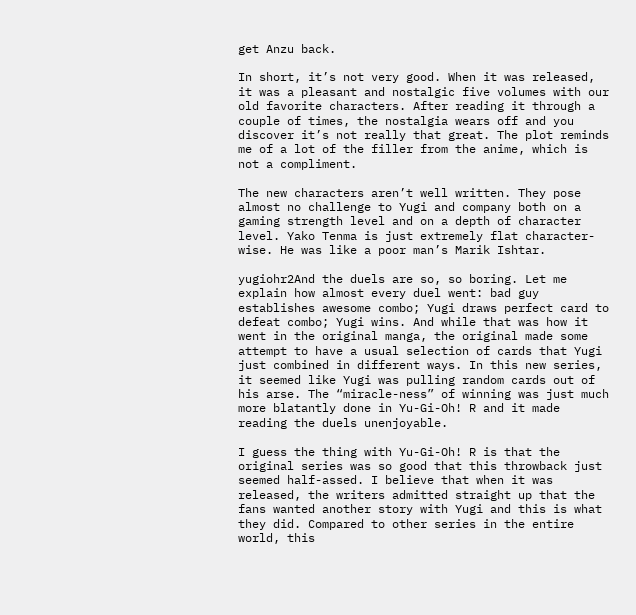get Anzu back.

In short, it’s not very good. When it was released, it was a pleasant and nostalgic five volumes with our old favorite characters. After reading it through a couple of times, the nostalgia wears off and you discover it’s not really that great. The plot reminds me of a lot of the filler from the anime, which is not a compliment.

The new characters aren’t well written. They pose almost no challenge to Yugi and company both on a gaming strength level and on a depth of character level. Yako Tenma is just extremely flat character-wise. He was like a poor man’s Marik Ishtar.

yugiohr2And the duels are so, so boring. Let me explain how almost every duel went: bad guy establishes awesome combo; Yugi draws perfect card to defeat combo; Yugi wins. And while that was how it went in the original manga, the original made some attempt to have a usual selection of cards that Yugi just combined in different ways. In this new series, it seemed like Yugi was pulling random cards out of his arse. The “miracle-ness” of winning was just much more blatantly done in Yu-Gi-Oh! R and it made reading the duels unenjoyable.

I guess the thing with Yu-Gi-Oh! R is that the original series was so good that this throwback just seemed half-assed. I believe that when it was released, the writers admitted straight up that the fans wanted another story with Yugi and this is what they did. Compared to other series in the entire world, this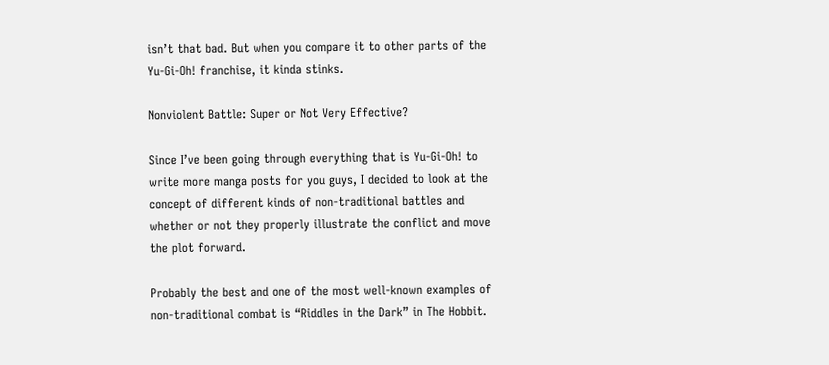isn’t that bad. But when you compare it to other parts of the Yu-Gi-Oh! franchise, it kinda stinks.

Nonviolent Battle: Super or Not Very Effective?

Since I’ve been going through everything that is Yu-Gi-Oh! to write more manga posts for you guys, I decided to look at the concept of different kinds of non-traditional battles and whether or not they properly illustrate the conflict and move the plot forward.

Probably the best and one of the most well-known examples of non-traditional combat is “Riddles in the Dark” in The Hobbit.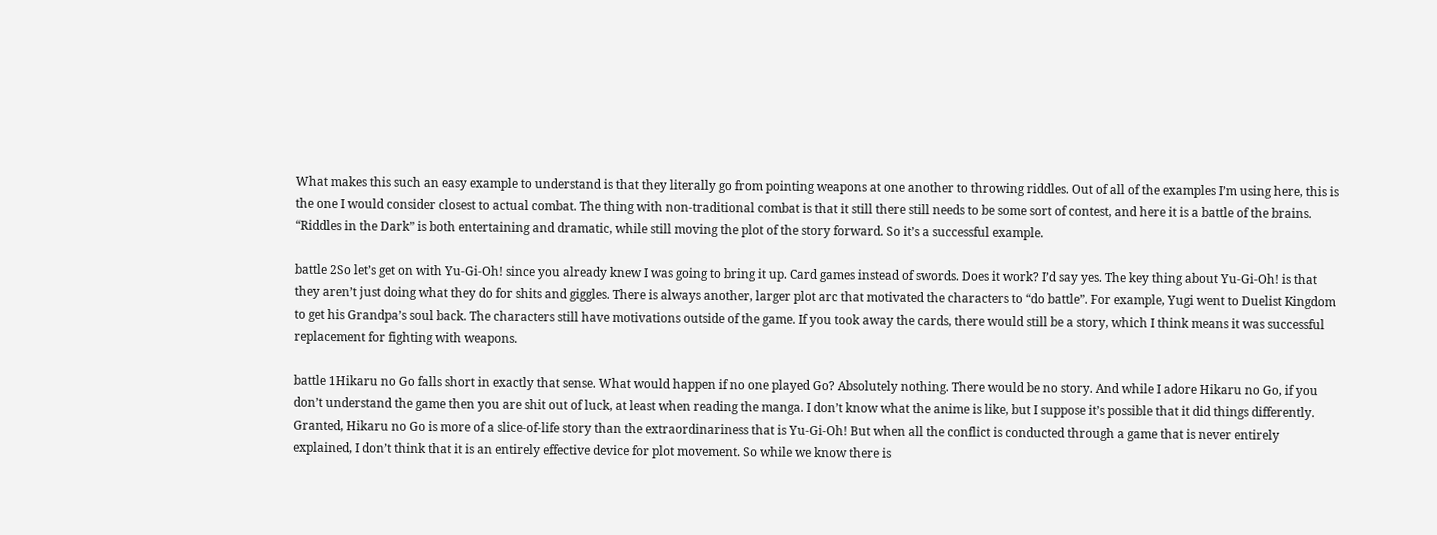What makes this such an easy example to understand is that they literally go from pointing weapons at one another to throwing riddles. Out of all of the examples I’m using here, this is the one I would consider closest to actual combat. The thing with non-traditional combat is that it still there still needs to be some sort of contest, and here it is a battle of the brains. “Riddles in the Dark” is both entertaining and dramatic, while still moving the plot of the story forward. So it’s a successful example.

battle 2So let’s get on with Yu-Gi-Oh! since you already knew I was going to bring it up. Card games instead of swords. Does it work? I’d say yes. The key thing about Yu-Gi-Oh! is that they aren’t just doing what they do for shits and giggles. There is always another, larger plot arc that motivated the characters to “do battle”. For example, Yugi went to Duelist Kingdom to get his Grandpa’s soul back. The characters still have motivations outside of the game. If you took away the cards, there would still be a story, which I think means it was successful replacement for fighting with weapons.

battle 1Hikaru no Go falls short in exactly that sense. What would happen if no one played Go? Absolutely nothing. There would be no story. And while I adore Hikaru no Go, if you don’t understand the game then you are shit out of luck, at least when reading the manga. I don’t know what the anime is like, but I suppose it’s possible that it did things differently. Granted, Hikaru no Go is more of a slice-of-life story than the extraordinariness that is Yu-Gi-Oh! But when all the conflict is conducted through a game that is never entirely explained, I don’t think that it is an entirely effective device for plot movement. So while we know there is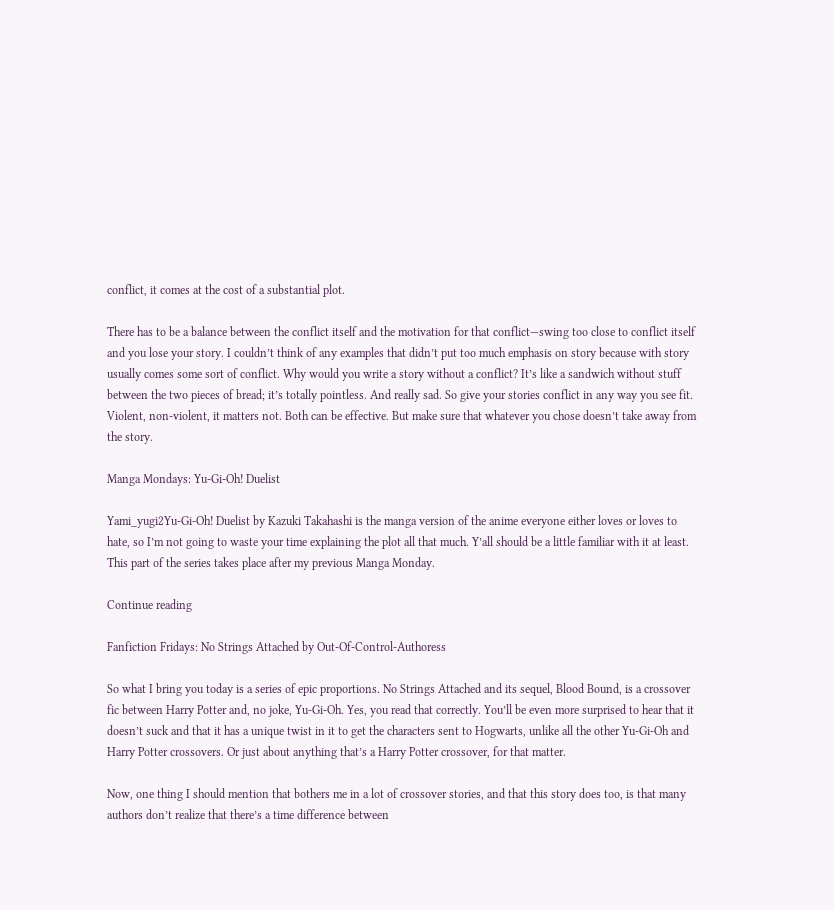conflict, it comes at the cost of a substantial plot.

There has to be a balance between the conflict itself and the motivation for that conflict—swing too close to conflict itself and you lose your story. I couldn’t think of any examples that didn’t put too much emphasis on story because with story usually comes some sort of conflict. Why would you write a story without a conflict? It’s like a sandwich without stuff between the two pieces of bread; it’s totally pointless. And really sad. So give your stories conflict in any way you see fit. Violent, non-violent, it matters not. Both can be effective. But make sure that whatever you chose doesn’t take away from the story.

Manga Mondays: Yu-Gi-Oh! Duelist

Yami_yugi2Yu-Gi-Oh! Duelist by Kazuki Takahashi is the manga version of the anime everyone either loves or loves to hate, so I’m not going to waste your time explaining the plot all that much. Y’all should be a little familiar with it at least. This part of the series takes place after my previous Manga Monday.

Continue reading

Fanfiction Fridays: No Strings Attached by Out-Of-Control-Authoress

So what I bring you today is a series of epic proportions. No Strings Attached and its sequel, Blood Bound, is a crossover fic between Harry Potter and, no joke, Yu-Gi-Oh. Yes, you read that correctly. You’ll be even more surprised to hear that it doesn’t suck and that it has a unique twist in it to get the characters sent to Hogwarts, unlike all the other Yu-Gi-Oh and Harry Potter crossovers. Or just about anything that’s a Harry Potter crossover, for that matter.

Now, one thing I should mention that bothers me in a lot of crossover stories, and that this story does too, is that many authors don’t realize that there’s a time difference between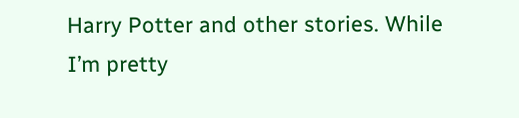Harry Potter and other stories. While I’m pretty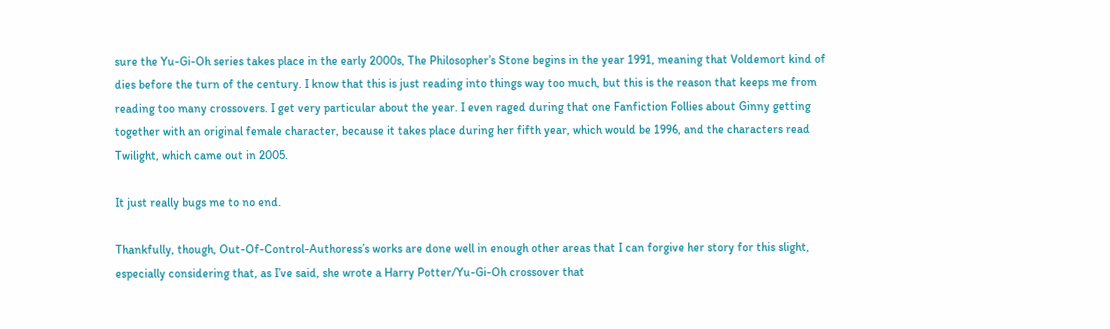sure the Yu-Gi-Oh series takes place in the early 2000s, The Philosopher’s Stone begins in the year 1991, meaning that Voldemort kind of dies before the turn of the century. I know that this is just reading into things way too much, but this is the reason that keeps me from reading too many crossovers. I get very particular about the year. I even raged during that one Fanfiction Follies about Ginny getting together with an original female character, because it takes place during her fifth year, which would be 1996, and the characters read Twilight, which came out in 2005.

It just really bugs me to no end.

Thankfully, though, Out-Of-Control-Authoress’s works are done well in enough other areas that I can forgive her story for this slight, especially considering that, as I’ve said, she wrote a Harry Potter/Yu-Gi-Oh crossover that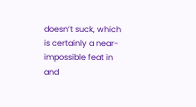doesn’t suck, which is certainly a near-impossible feat in and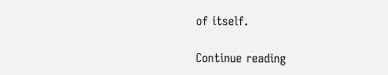of itself.

Continue reading